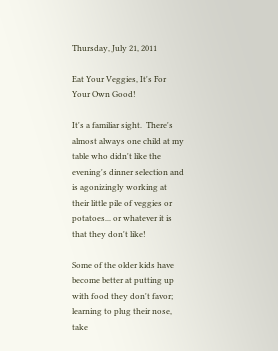Thursday, July 21, 2011

Eat Your Veggies, It's For Your Own Good!

It's a familiar sight.  There's almost always one child at my table who didn't like the evening's dinner selection and is agonizingly working at their little pile of veggies or potatoes... or whatever it is that they don't like!

Some of the older kids have become better at putting up with food they don't favor; learning to plug their nose, take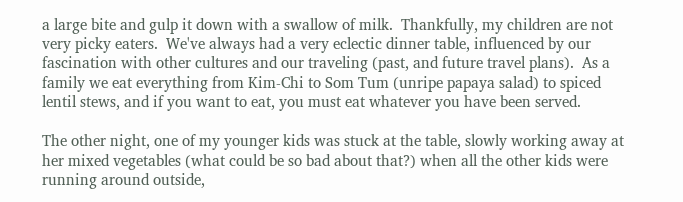a large bite and gulp it down with a swallow of milk.  Thankfully, my children are not very picky eaters.  We've always had a very eclectic dinner table, influenced by our fascination with other cultures and our traveling (past, and future travel plans).  As a family we eat everything from Kim-Chi to Som Tum (unripe papaya salad) to spiced lentil stews, and if you want to eat, you must eat whatever you have been served.

The other night, one of my younger kids was stuck at the table, slowly working away at her mixed vegetables (what could be so bad about that?) when all the other kids were running around outside,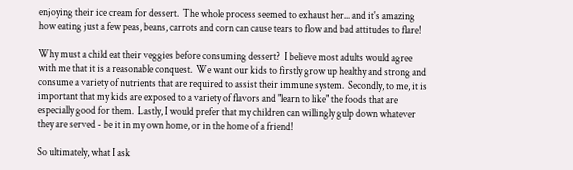enjoying their ice cream for dessert.  The whole process seemed to exhaust her... and it's amazing how eating just a few peas, beans, carrots and corn can cause tears to flow and bad attitudes to flare!

Why must a child eat their veggies before consuming dessert?  I believe most adults would agree with me that it is a reasonable conquest.  We want our kids to firstly grow up healthy and strong and consume a variety of nutrients that are required to assist their immune system.  Secondly, to me, it is important that my kids are exposed to a variety of flavors and "learn to like" the foods that are especially good for them.  Lastly, I would prefer that my children can willingly gulp down whatever they are served - be it in my own home, or in the home of a friend!

So ultimately, what I ask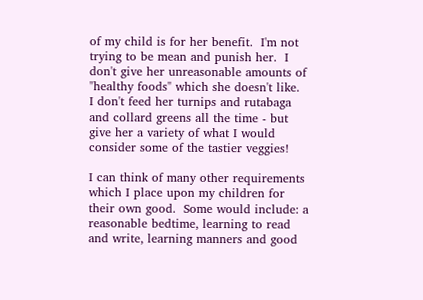of my child is for her benefit.  I'm not trying to be mean and punish her.  I don't give her unreasonable amounts of "healthy foods" which she doesn't like.  I don't feed her turnips and rutabaga and collard greens all the time - but give her a variety of what I would consider some of the tastier veggies!

I can think of many other requirements which I place upon my children for their own good.  Some would include: a reasonable bedtime, learning to read and write, learning manners and good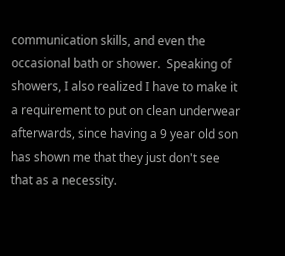communication skills, and even the occasional bath or shower.  Speaking of showers, I also realized I have to make it a requirement to put on clean underwear afterwards, since having a 9 year old son has shown me that they just don't see that as a necessity.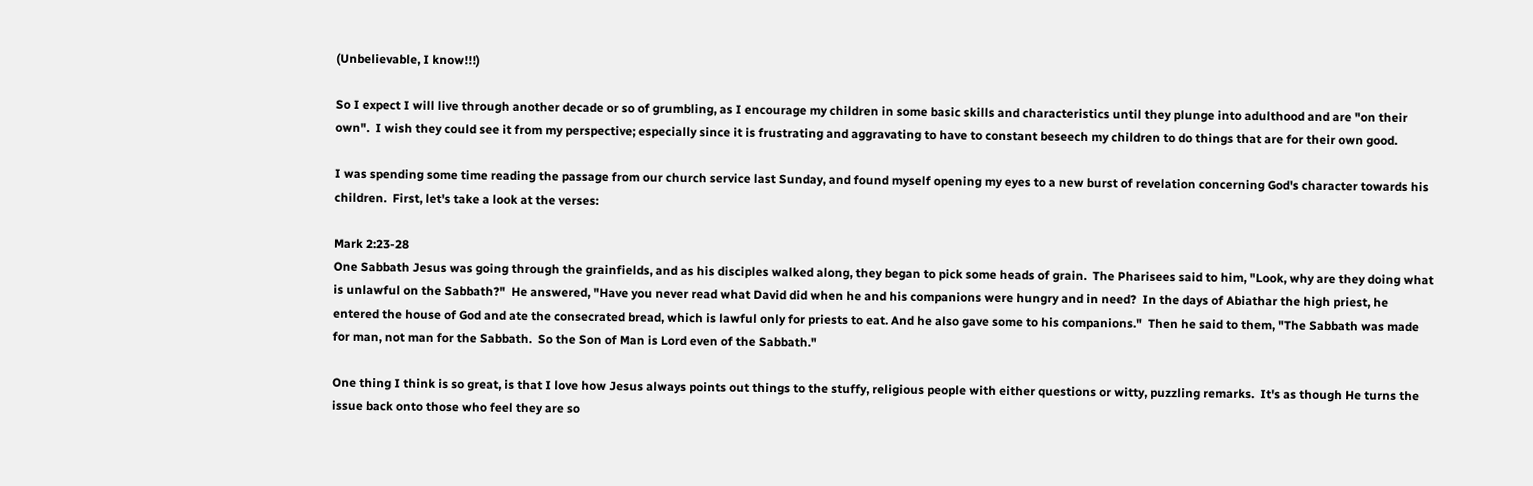(Unbelievable, I know!!!)

So I expect I will live through another decade or so of grumbling, as I encourage my children in some basic skills and characteristics until they plunge into adulthood and are "on their own".  I wish they could see it from my perspective; especially since it is frustrating and aggravating to have to constant beseech my children to do things that are for their own good.

I was spending some time reading the passage from our church service last Sunday, and found myself opening my eyes to a new burst of revelation concerning God's character towards his children.  First, let's take a look at the verses:

Mark 2:23-28
One Sabbath Jesus was going through the grainfields, and as his disciples walked along, they began to pick some heads of grain.  The Pharisees said to him, "Look, why are they doing what is unlawful on the Sabbath?"  He answered, "Have you never read what David did when he and his companions were hungry and in need?  In the days of Abiathar the high priest, he entered the house of God and ate the consecrated bread, which is lawful only for priests to eat. And he also gave some to his companions."  Then he said to them, "The Sabbath was made for man, not man for the Sabbath.  So the Son of Man is Lord even of the Sabbath."

One thing I think is so great, is that I love how Jesus always points out things to the stuffy, religious people with either questions or witty, puzzling remarks.  It's as though He turns the issue back onto those who feel they are so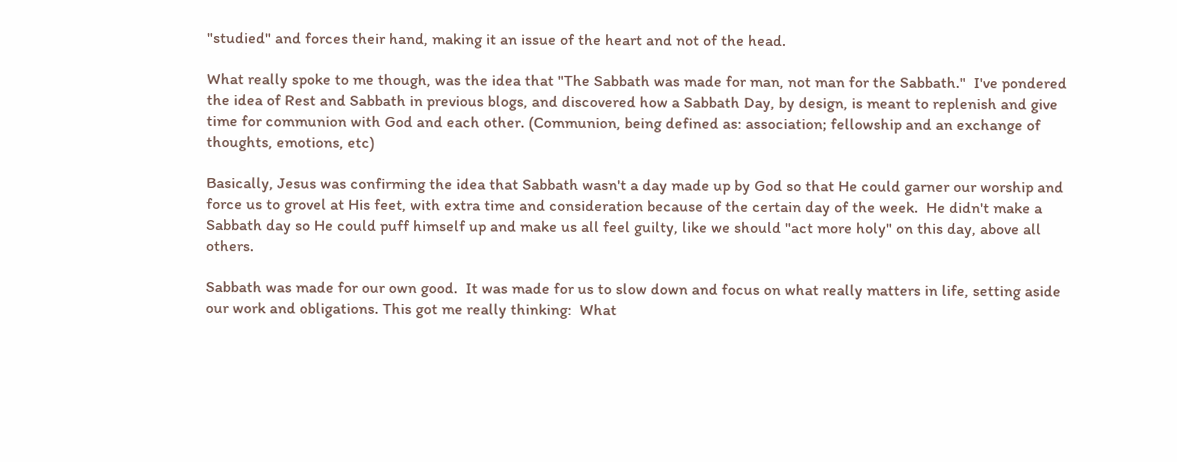"studied" and forces their hand, making it an issue of the heart and not of the head.

What really spoke to me though, was the idea that "The Sabbath was made for man, not man for the Sabbath."  I've pondered the idea of Rest and Sabbath in previous blogs, and discovered how a Sabbath Day, by design, is meant to replenish and give time for communion with God and each other. (Communion, being defined as: association; fellowship and an exchange of thoughts, emotions, etc)

Basically, Jesus was confirming the idea that Sabbath wasn't a day made up by God so that He could garner our worship and force us to grovel at His feet, with extra time and consideration because of the certain day of the week.  He didn't make a Sabbath day so He could puff himself up and make us all feel guilty, like we should "act more holy" on this day, above all others.

Sabbath was made for our own good.  It was made for us to slow down and focus on what really matters in life, setting aside our work and obligations. This got me really thinking:  What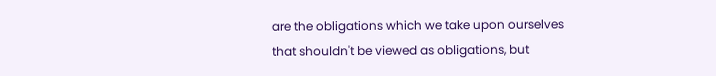are the obligations which we take upon ourselves that shouldn't be viewed as obligations, but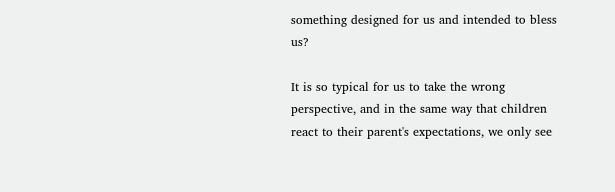something designed for us and intended to bless us?

It is so typical for us to take the wrong perspective, and in the same way that children react to their parent's expectations, we only see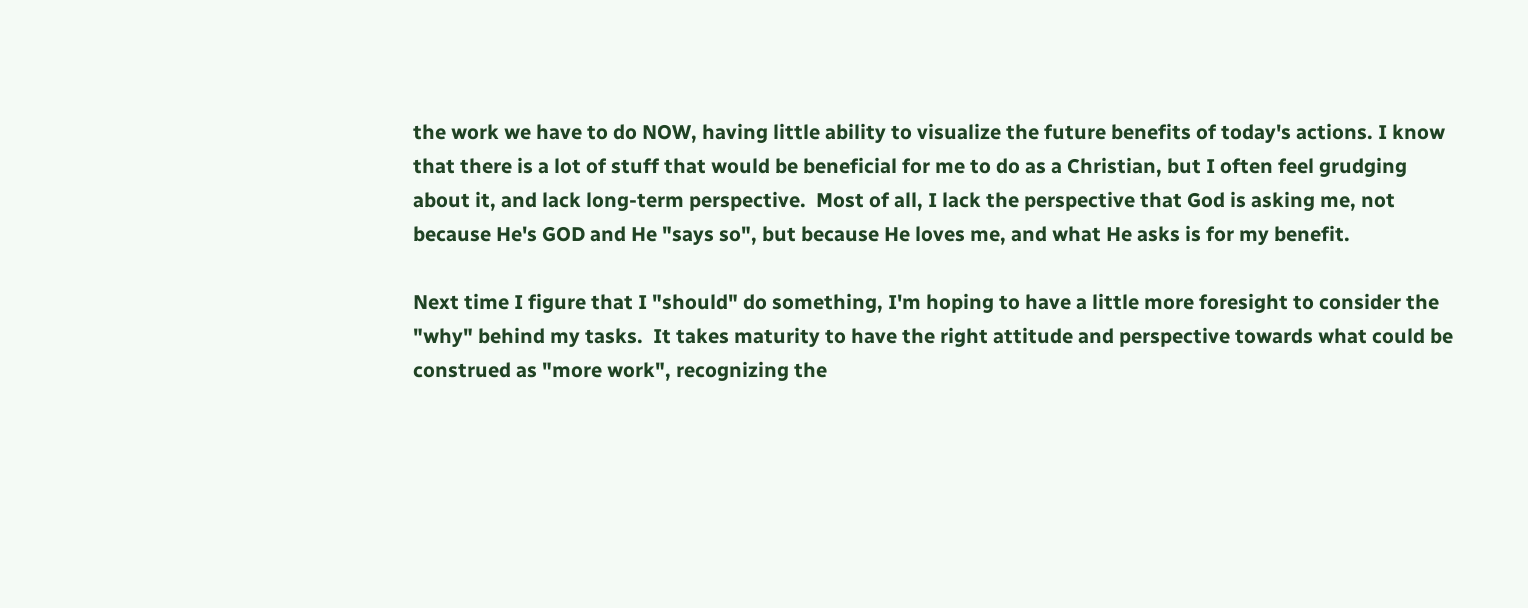the work we have to do NOW, having little ability to visualize the future benefits of today's actions. I know that there is a lot of stuff that would be beneficial for me to do as a Christian, but I often feel grudging about it, and lack long-term perspective.  Most of all, I lack the perspective that God is asking me, not because He's GOD and He "says so", but because He loves me, and what He asks is for my benefit.

Next time I figure that I "should" do something, I'm hoping to have a little more foresight to consider the "why" behind my tasks.  It takes maturity to have the right attitude and perspective towards what could be construed as "more work", recognizing the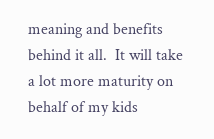meaning and benefits behind it all.  It will take a lot more maturity on behalf of my kids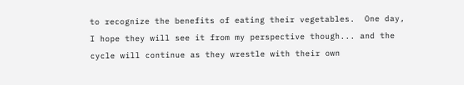to recognize the benefits of eating their vegetables.  One day, I hope they will see it from my perspective though... and the cycle will continue as they wrestle with their own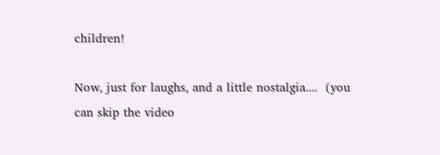children!

Now, just for laughs, and a little nostalgia....  (you can skip the video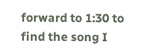forward to 1:30 to find the song I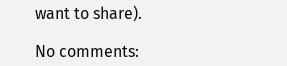want to share).

No comments: